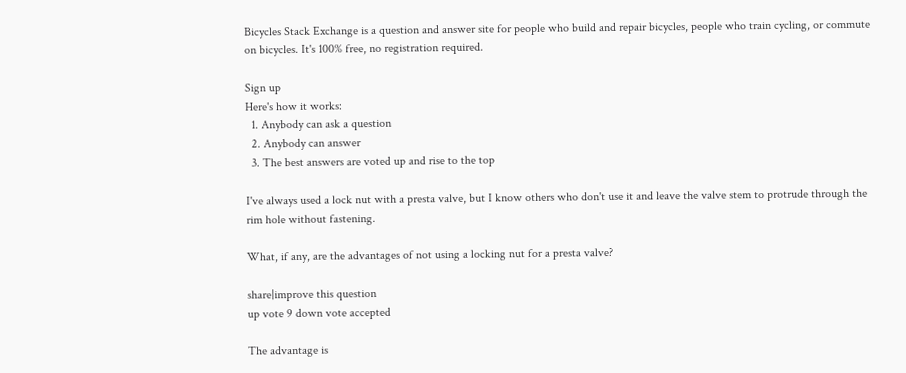Bicycles Stack Exchange is a question and answer site for people who build and repair bicycles, people who train cycling, or commute on bicycles. It's 100% free, no registration required.

Sign up
Here's how it works:
  1. Anybody can ask a question
  2. Anybody can answer
  3. The best answers are voted up and rise to the top

I've always used a lock nut with a presta valve, but I know others who don't use it and leave the valve stem to protrude through the rim hole without fastening.

What, if any, are the advantages of not using a locking nut for a presta valve?

share|improve this question
up vote 9 down vote accepted

The advantage is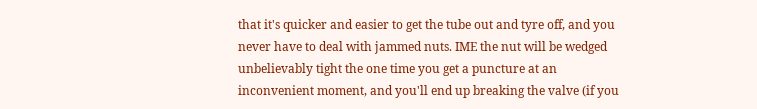that it's quicker and easier to get the tube out and tyre off, and you never have to deal with jammed nuts. IME the nut will be wedged unbelievably tight the one time you get a puncture at an inconvenient moment, and you'll end up breaking the valve (if you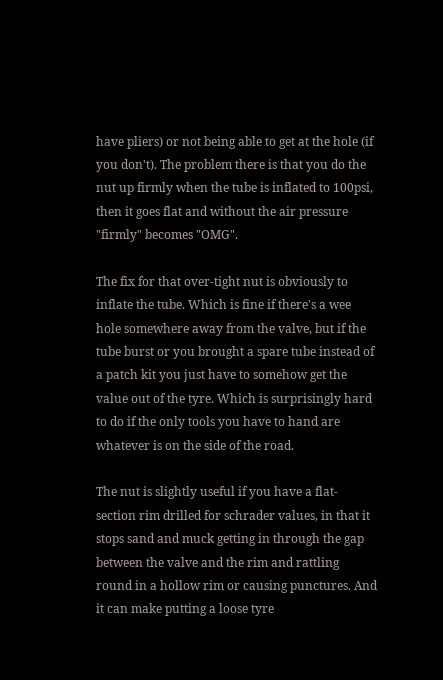have pliers) or not being able to get at the hole (if you don't). The problem there is that you do the nut up firmly when the tube is inflated to 100psi, then it goes flat and without the air pressure "firmly" becomes "OMG".

The fix for that over-tight nut is obviously to inflate the tube. Which is fine if there's a wee hole somewhere away from the valve, but if the tube burst or you brought a spare tube instead of a patch kit you just have to somehow get the value out of the tyre. Which is surprisingly hard to do if the only tools you have to hand are whatever is on the side of the road.

The nut is slightly useful if you have a flat-section rim drilled for schrader values, in that it stops sand and muck getting in through the gap between the valve and the rim and rattling round in a hollow rim or causing punctures. And it can make putting a loose tyre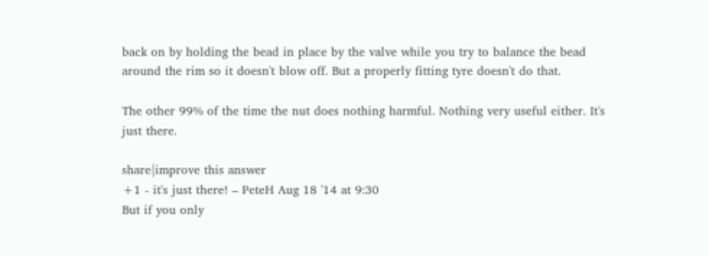back on by holding the bead in place by the valve while you try to balance the bead around the rim so it doesn't blow off. But a properly fitting tyre doesn't do that.

The other 99% of the time the nut does nothing harmful. Nothing very useful either. It's just there.

share|improve this answer
+1 - it's just there! – PeteH Aug 18 '14 at 9:30
But if you only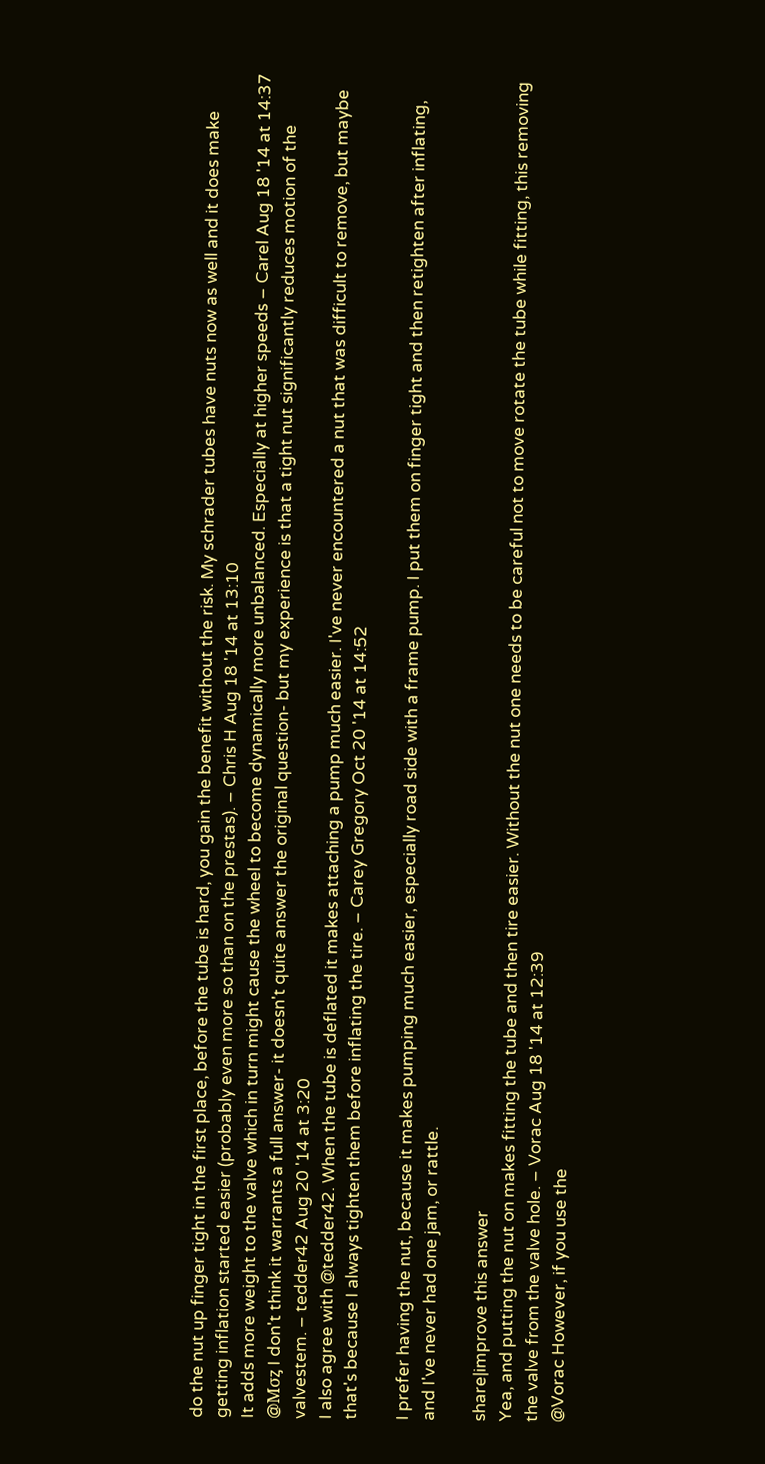do the nut up finger tight in the first place, before the tube is hard, you gain the benefit without the risk. My schrader tubes have nuts now as well and it does make getting inflation started easier (probably even more so than on the prestas). – Chris H Aug 18 '14 at 13:10
It adds more weight to the valve which in turn might cause the wheel to become dynamically more unbalanced. Especially at higher speeds – Carel Aug 18 '14 at 14:37
@Mσᶎ I don't think it warrants a full answer- it doesn't quite answer the original question- but my experience is that a tight nut significantly reduces motion of the valvestem. – tedder42 Aug 20 '14 at 3:20
I also agree with @tedder42. When the tube is deflated it makes attaching a pump much easier. I've never encountered a nut that was difficult to remove, but maybe that's because I always tighten them before inflating the tire. – Carey Gregory Oct 20 '14 at 14:52

I prefer having the nut, because it makes pumping much easier, especially road side with a frame pump. I put them on finger tight and then retighten after inflating, and I've never had one jam, or rattle.

share|improve this answer
Yea, and putting the nut on makes fitting the tube and then tire easier. Without the nut one needs to be careful not to move rotate the tube while fitting, this removing the valve from the valve hole. – Vorac Aug 18 '14 at 12:39
@Vorac However, if you use the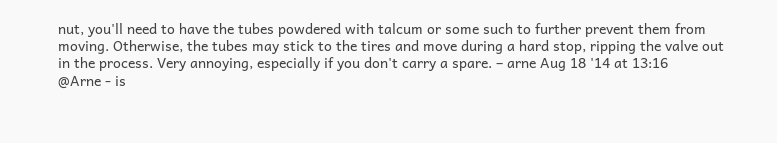nut, you'll need to have the tubes powdered with talcum or some such to further prevent them from moving. Otherwise, the tubes may stick to the tires and move during a hard stop, ripping the valve out in the process. Very annoying, especially if you don't carry a spare. – arne Aug 18 '14 at 13:16
@Arne - is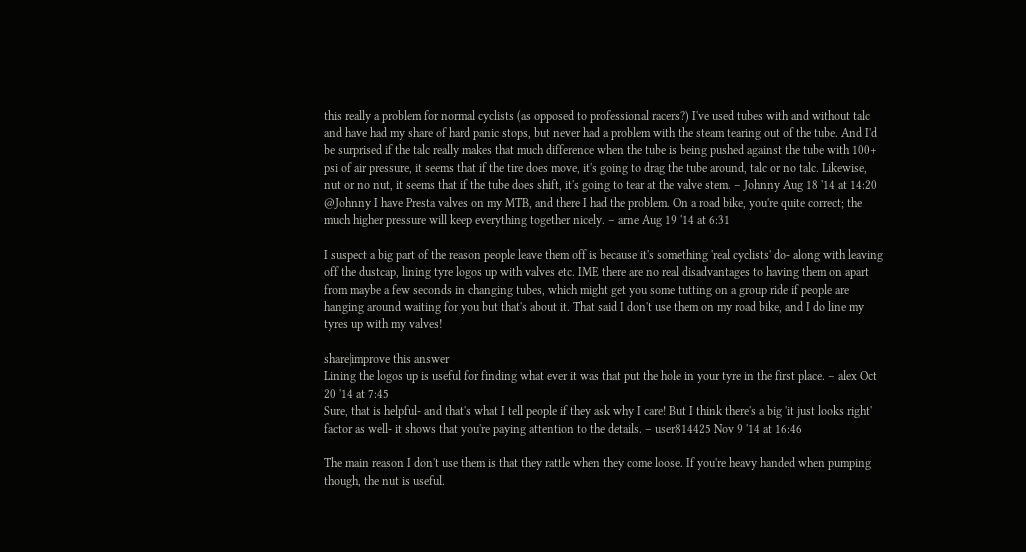this really a problem for normal cyclists (as opposed to professional racers?) I've used tubes with and without talc and have had my share of hard panic stops, but never had a problem with the steam tearing out of the tube. And I'd be surprised if the talc really makes that much difference when the tube is being pushed against the tube with 100+ psi of air pressure, it seems that if the tire does move, it's going to drag the tube around, talc or no talc. Likewise, nut or no nut, it seems that if the tube does shift, it's going to tear at the valve stem. – Johnny Aug 18 '14 at 14:20
@Johnny I have Presta valves on my MTB, and there I had the problem. On a road bike, you're quite correct; the much higher pressure will keep everything together nicely. – arne Aug 19 '14 at 6:31

I suspect a big part of the reason people leave them off is because it's something 'real cyclists' do- along with leaving off the dustcap, lining tyre logos up with valves etc. IME there are no real disadvantages to having them on apart from maybe a few seconds in changing tubes, which might get you some tutting on a group ride if people are hanging around waiting for you but that's about it. That said I don't use them on my road bike, and I do line my tyres up with my valves!

share|improve this answer
Lining the logos up is useful for finding what ever it was that put the hole in your tyre in the first place. – alex Oct 20 '14 at 7:45
Sure, that is helpful- and that's what I tell people if they ask why I care! But I think there's a big 'it just looks right' factor as well- it shows that you're paying attention to the details. – user814425 Nov 9 '14 at 16:46

The main reason I don't use them is that they rattle when they come loose. If you're heavy handed when pumping though, the nut is useful.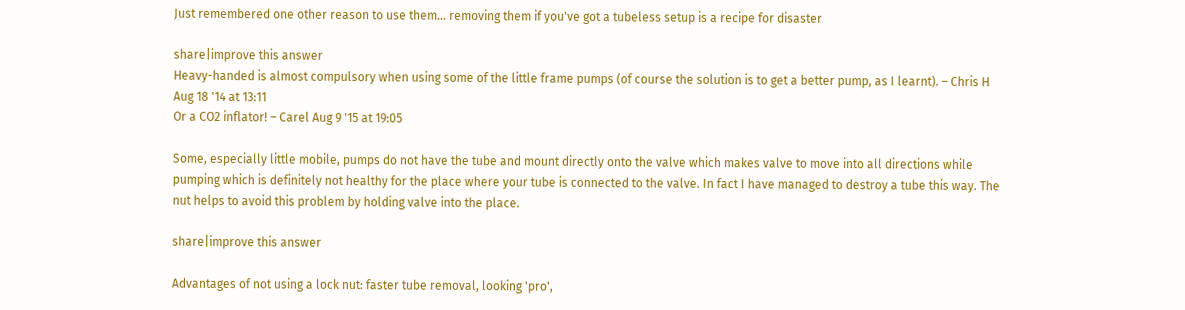Just remembered one other reason to use them... removing them if you've got a tubeless setup is a recipe for disaster

share|improve this answer
Heavy-handed is almost compulsory when using some of the little frame pumps (of course the solution is to get a better pump, as I learnt). – Chris H Aug 18 '14 at 13:11
Or a CO2 inflator! – Carel Aug 9 '15 at 19:05

Some, especially little mobile, pumps do not have the tube and mount directly onto the valve which makes valve to move into all directions while pumping which is definitely not healthy for the place where your tube is connected to the valve. In fact I have managed to destroy a tube this way. The nut helps to avoid this problem by holding valve into the place.

share|improve this answer

Advantages of not using a lock nut: faster tube removal, looking 'pro',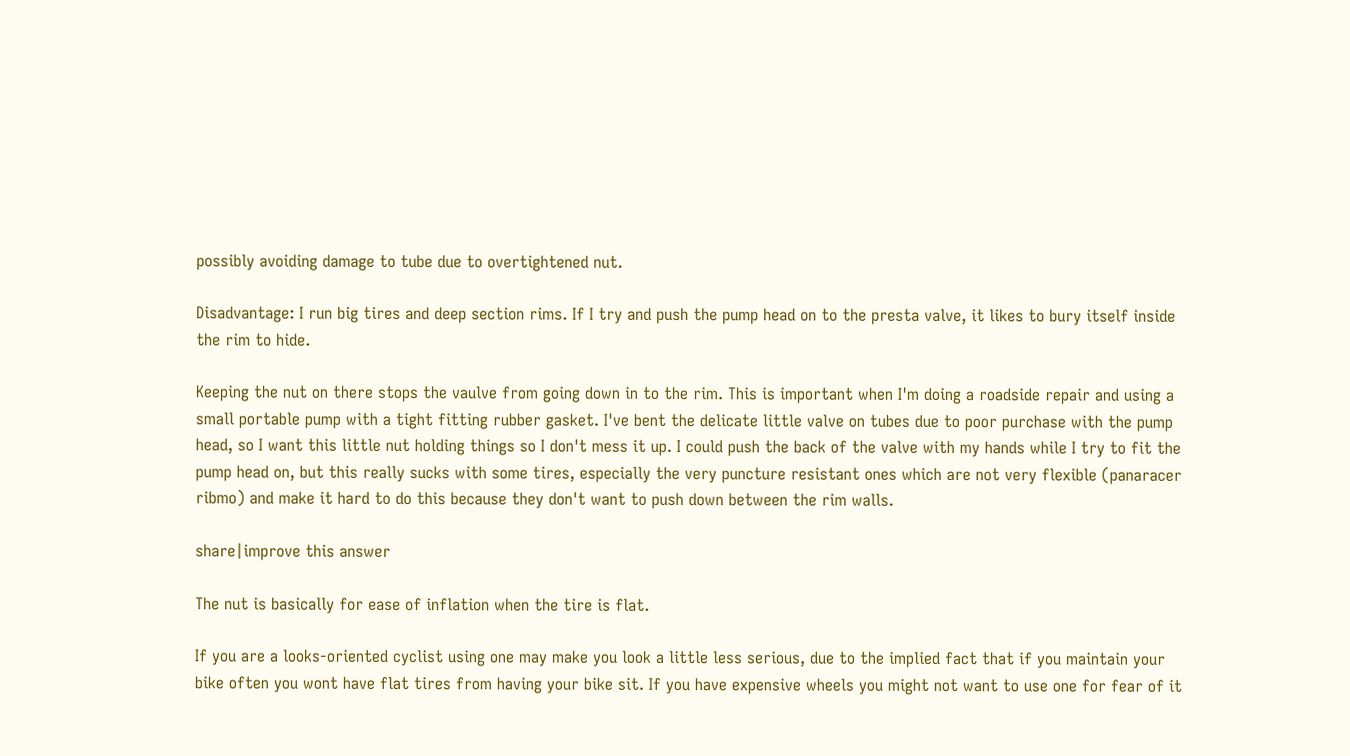possibly avoiding damage to tube due to overtightened nut.

Disadvantage: I run big tires and deep section rims. If I try and push the pump head on to the presta valve, it likes to bury itself inside the rim to hide.

Keeping the nut on there stops the vaulve from going down in to the rim. This is important when I'm doing a roadside repair and using a small portable pump with a tight fitting rubber gasket. I've bent the delicate little valve on tubes due to poor purchase with the pump head, so I want this little nut holding things so I don't mess it up. I could push the back of the valve with my hands while I try to fit the pump head on, but this really sucks with some tires, especially the very puncture resistant ones which are not very flexible (panaracer ribmo) and make it hard to do this because they don't want to push down between the rim walls.

share|improve this answer

The nut is basically for ease of inflation when the tire is flat.

If you are a looks-oriented cyclist using one may make you look a little less serious, due to the implied fact that if you maintain your bike often you wont have flat tires from having your bike sit. If you have expensive wheels you might not want to use one for fear of it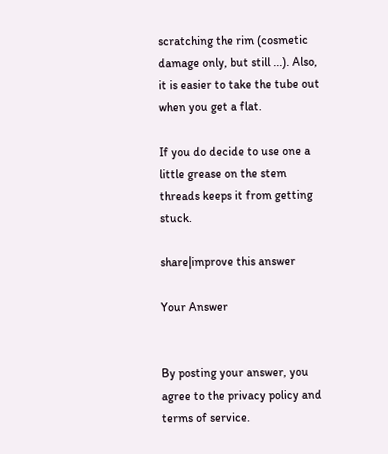scratching the rim (cosmetic damage only, but still ...). Also, it is easier to take the tube out when you get a flat.

If you do decide to use one a little grease on the stem threads keeps it from getting stuck.

share|improve this answer

Your Answer


By posting your answer, you agree to the privacy policy and terms of service.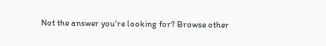Not the answer you're looking for? Browse other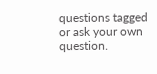questions tagged or ask your own question.